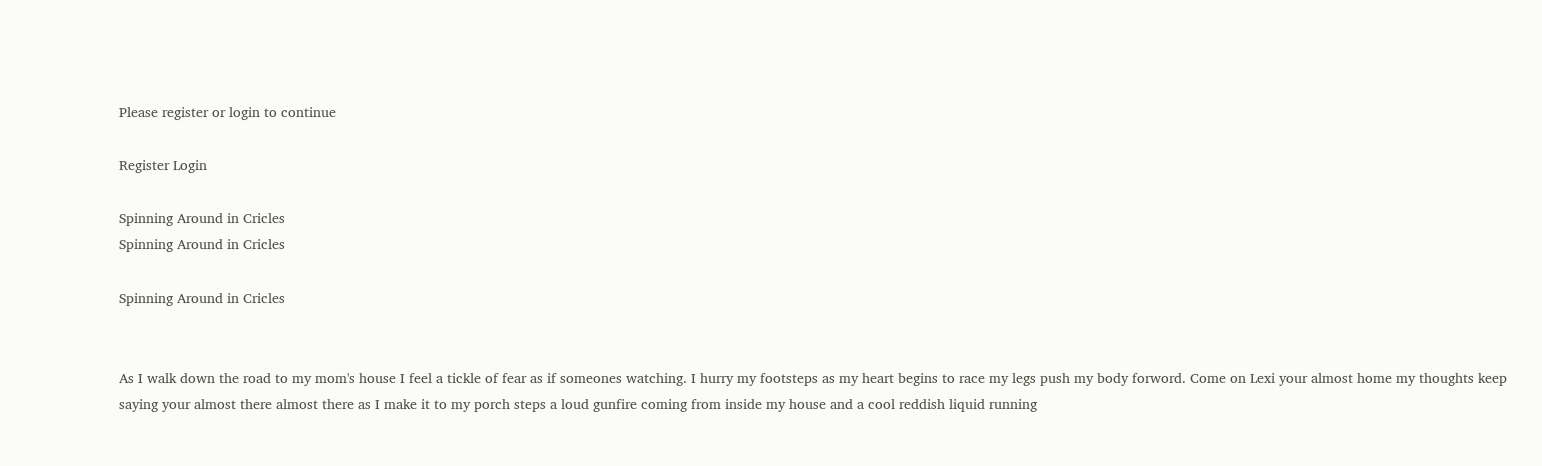Please register or login to continue

Register Login

Spinning Around in Cricles
Spinning Around in Cricles

Spinning Around in Cricles


As I walk down the road to my mom's house I feel a tickle of fear as if someones watching. I hurry my footsteps as my heart begins to race my legs push my body forword. Come on Lexi your almost home my thoughts keep saying your almost there almost there as I make it to my porch steps a loud gunfire coming from inside my house and a cool reddish liquid running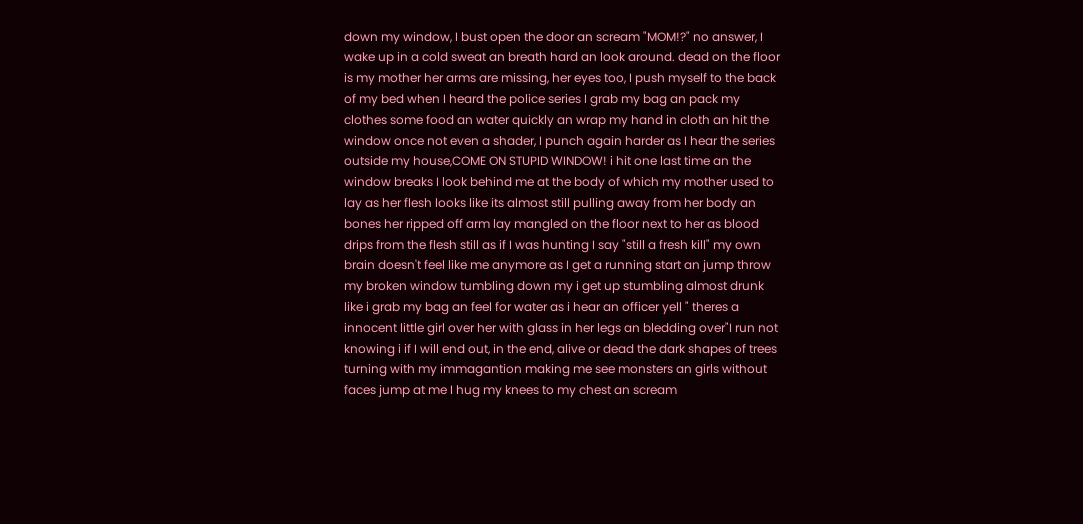down my window, I bust open the door an scream "MOM!?" no answer, I wake up in a cold sweat an breath hard an look around. dead on the floor is my mother her arms are missing, her eyes too, I push myself to the back of my bed when I heard the police series I grab my bag an pack my clothes some food an water quickly an wrap my hand in cloth an hit the window once not even a shader, I punch again harder as I hear the series outside my house,COME ON STUPID WINDOW! i hit one last time an the window breaks I look behind me at the body of which my mother used to lay as her flesh looks like its almost still pulling away from her body an bones her ripped off arm lay mangled on the floor next to her as blood drips from the flesh still as if I was hunting I say "still a fresh kill" my own brain doesn't feel like me anymore as I get a running start an jump throw my broken window tumbling down my i get up stumbling almost drunk like i grab my bag an feel for water as i hear an officer yell " theres a innocent little girl over her with glass in her legs an bledding over"I run not knowing i if I will end out, in the end, alive or dead the dark shapes of trees turning with my immagantion making me see monsters an girls without faces jump at me I hug my knees to my chest an scream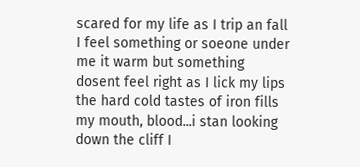scared for my life as I trip an fall I feel something or soeone under me it warm but something dosent feel right as I lick my lips the hard cold tastes of iron fills my mouth, blood...i stan looking down the cliff I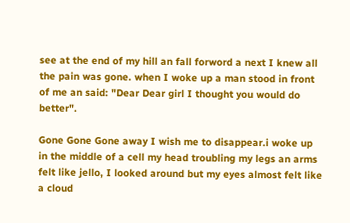see at the end of my hill an fall forword a next I knew all the pain was gone. when I woke up a man stood in front of me an said: "Dear Dear girl I thought you would do better".

Gone Gone Gone away I wish me to disappear.i woke up in the middle of a cell my head troubling my legs an arms felt like jello, I looked around but my eyes almost felt like a cloud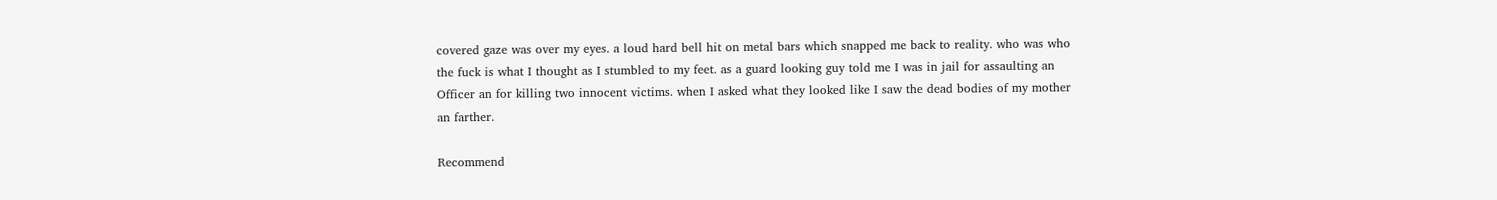covered gaze was over my eyes. a loud hard bell hit on metal bars which snapped me back to reality. who was who the fuck is what I thought as I stumbled to my feet. as a guard looking guy told me I was in jail for assaulting an Officer an for killing two innocent victims. when I asked what they looked like I saw the dead bodies of my mother an farther.

Recommend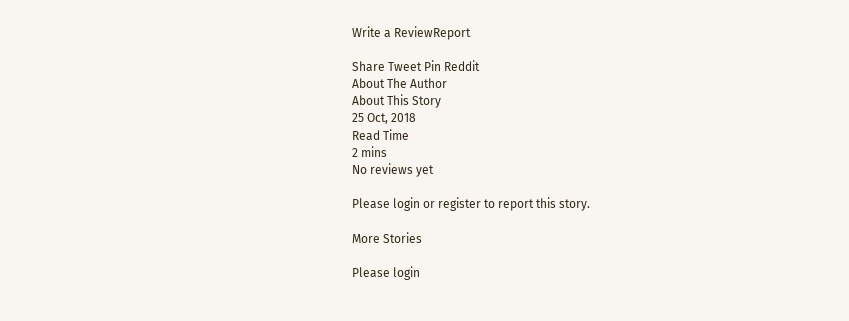Write a ReviewReport

Share Tweet Pin Reddit
About The Author
About This Story
25 Oct, 2018
Read Time
2 mins
No reviews yet

Please login or register to report this story.

More Stories

Please login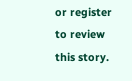or register to review this story.